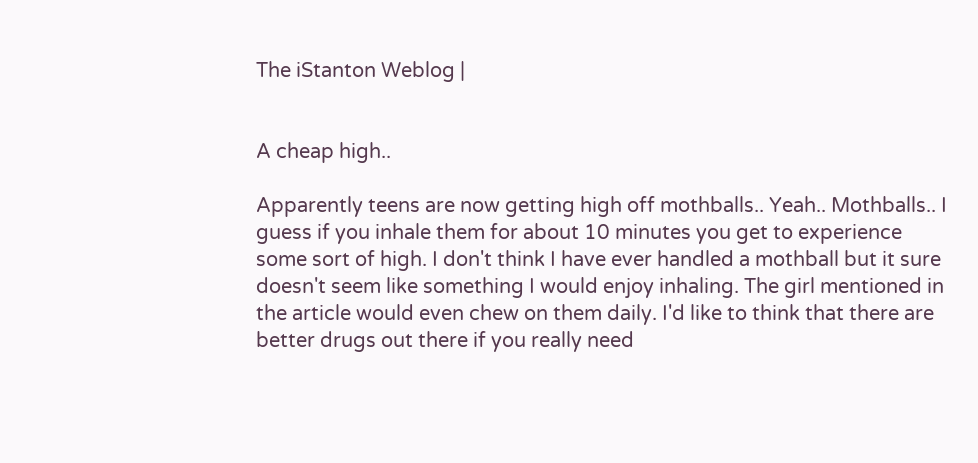The iStanton Weblog |


A cheap high..

Apparently teens are now getting high off mothballs.. Yeah.. Mothballs.. I guess if you inhale them for about 10 minutes you get to experience some sort of high. I don't think I have ever handled a mothball but it sure doesn't seem like something I would enjoy inhaling. The girl mentioned in the article would even chew on them daily. I'd like to think that there are better drugs out there if you really need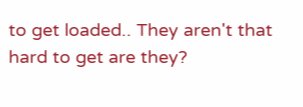to get loaded.. They aren't that hard to get are they?